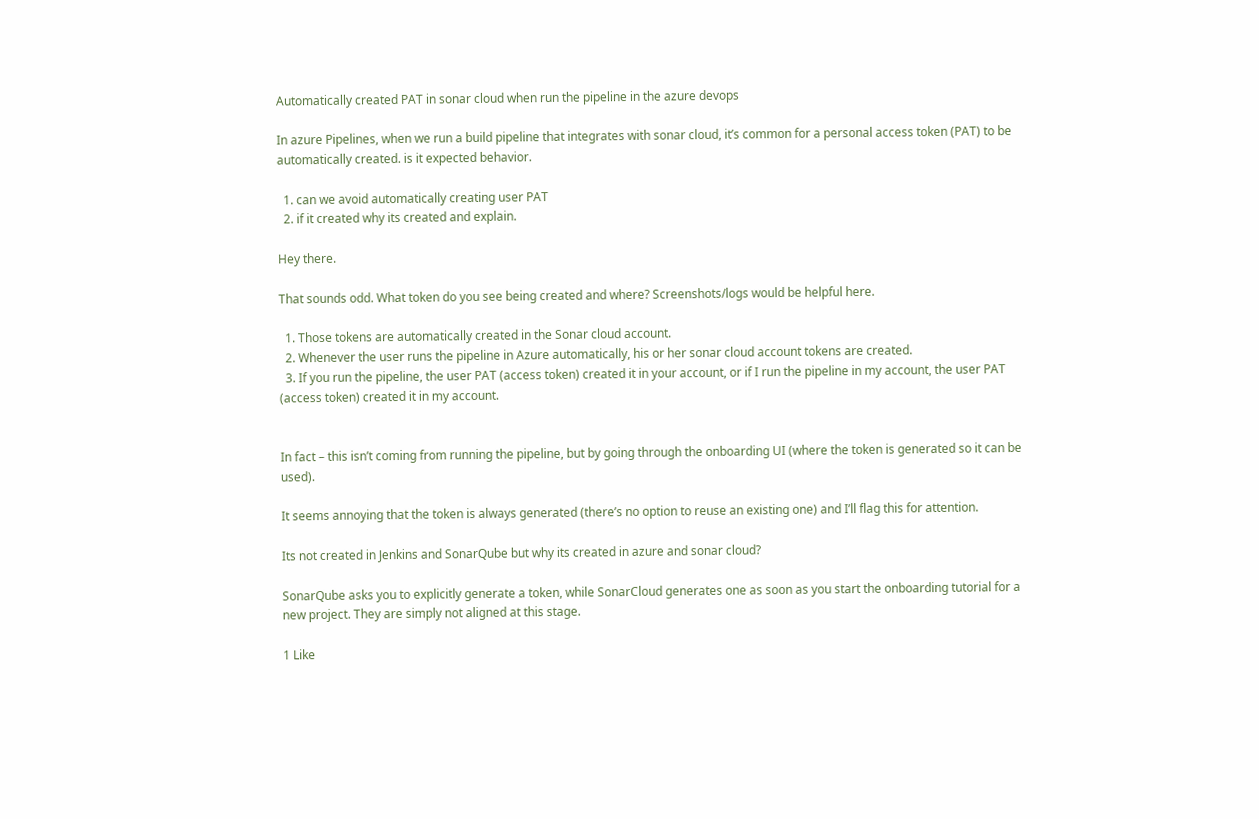Automatically created PAT in sonar cloud when run the pipeline in the azure devops

In azure Pipelines, when we run a build pipeline that integrates with sonar cloud, it’s common for a personal access token (PAT) to be automatically created. is it expected behavior.

  1. can we avoid automatically creating user PAT
  2. if it created why its created and explain.

Hey there.

That sounds odd. What token do you see being created and where? Screenshots/logs would be helpful here.

  1. Those tokens are automatically created in the Sonar cloud account.
  2. Whenever the user runs the pipeline in Azure automatically, his or her sonar cloud account tokens are created.
  3. If you run the pipeline, the user PAT (access token) created it in your account, or if I run the pipeline in my account, the user PAT (access token) created it in my account.


In fact – this isn’t coming from running the pipeline, but by going through the onboarding UI (where the token is generated so it can be used).

It seems annoying that the token is always generated (there’s no option to reuse an existing one) and I’ll flag this for attention.

Its not created in Jenkins and SonarQube but why its created in azure and sonar cloud?

SonarQube asks you to explicitly generate a token, while SonarCloud generates one as soon as you start the onboarding tutorial for a new project. They are simply not aligned at this stage.

1 Like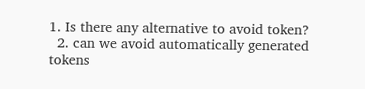1. Is there any alternative to avoid token?
  2. can we avoid automatically generated tokens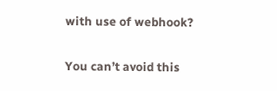with use of webhook?

You can’t avoid this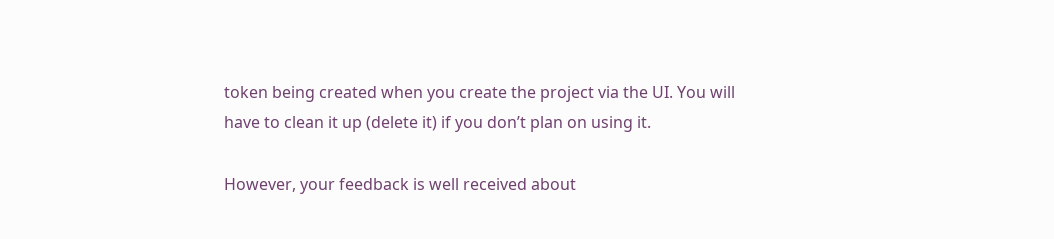token being created when you create the project via the UI. You will have to clean it up (delete it) if you don’t plan on using it.

However, your feedback is well received about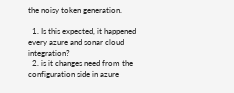the noisy token generation.

  1. Is this expected, it happened every azure and sonar cloud integration?
  2. is it changes need from the configuration side in azure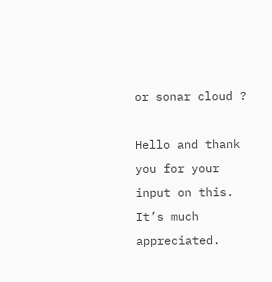or sonar cloud ?

Hello and thank you for your input on this. It’s much appreciated.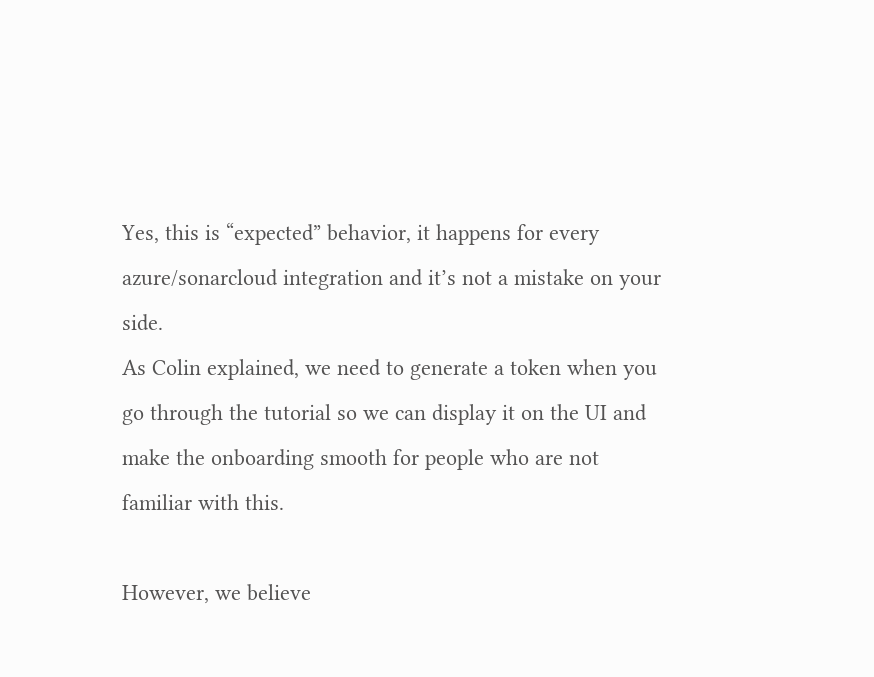Yes, this is “expected” behavior, it happens for every azure/sonarcloud integration and it’s not a mistake on your side.
As Colin explained, we need to generate a token when you go through the tutorial so we can display it on the UI and make the onboarding smooth for people who are not familiar with this.

However, we believe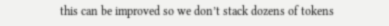this can be improved so we don’t stack dozens of tokens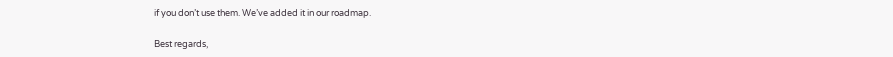if you don’t use them. We’ve added it in our roadmap.

Best regards,